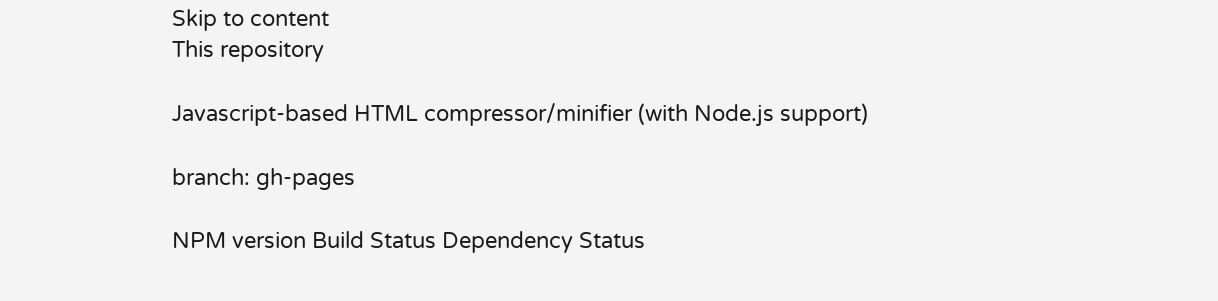Skip to content
This repository

Javascript-based HTML compressor/minifier (with Node.js support)

branch: gh-pages

NPM version Build Status Dependency Status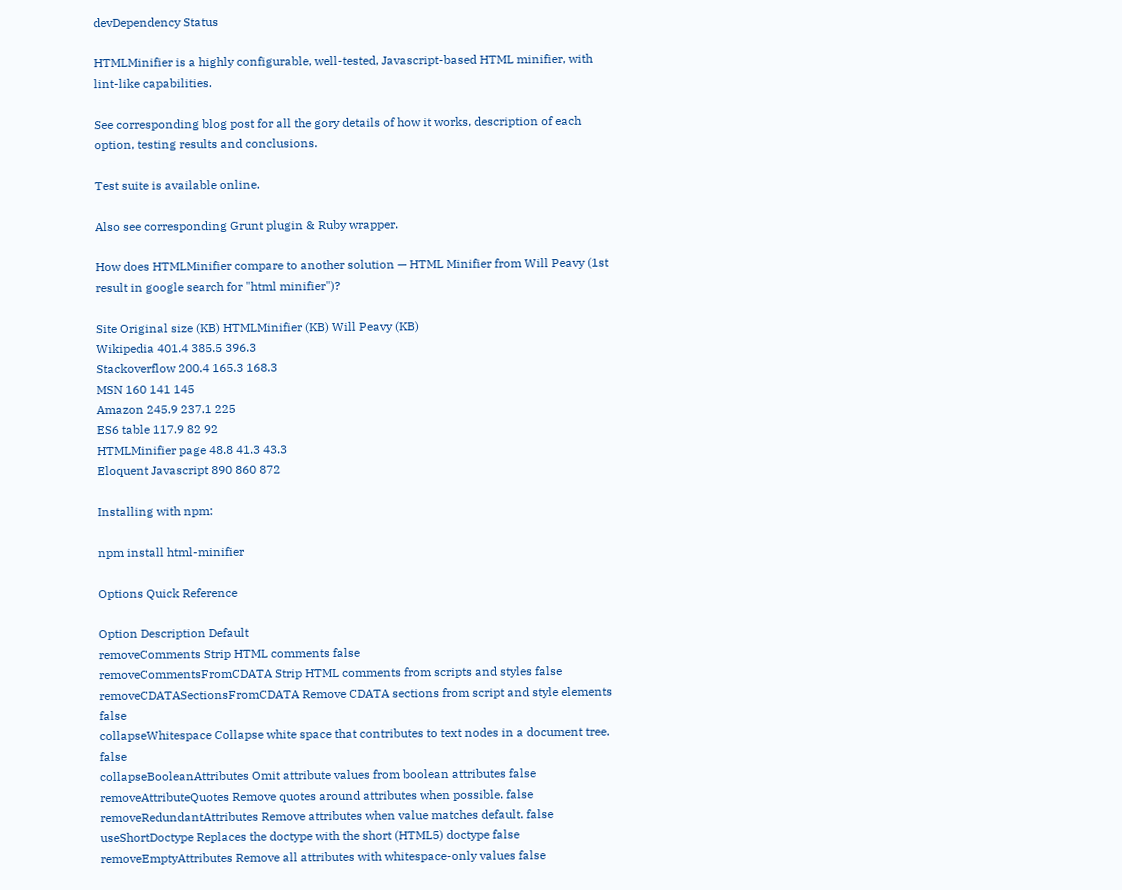devDependency Status

HTMLMinifier is a highly configurable, well-tested, Javascript-based HTML minifier, with lint-like capabilities.

See corresponding blog post for all the gory details of how it works, description of each option, testing results and conclusions.

Test suite is available online.

Also see corresponding Grunt plugin & Ruby wrapper.

How does HTMLMinifier compare to another solution — HTML Minifier from Will Peavy (1st result in google search for "html minifier")?

Site Original size (KB) HTMLMinifier (KB) Will Peavy (KB)
Wikipedia 401.4 385.5 396.3
Stackoverflow 200.4 165.3 168.3
MSN 160 141 145
Amazon 245.9 237.1 225
ES6 table 117.9 82 92
HTMLMinifier page 48.8 41.3 43.3
Eloquent Javascript 890 860 872

Installing with npm:

npm install html-minifier

Options Quick Reference

Option Description Default
removeComments Strip HTML comments false
removeCommentsFromCDATA Strip HTML comments from scripts and styles false
removeCDATASectionsFromCDATA Remove CDATA sections from script and style elements false
collapseWhitespace Collapse white space that contributes to text nodes in a document tree. false
collapseBooleanAttributes Omit attribute values from boolean attributes false
removeAttributeQuotes Remove quotes around attributes when possible. false
removeRedundantAttributes Remove attributes when value matches default. false
useShortDoctype Replaces the doctype with the short (HTML5) doctype false
removeEmptyAttributes Remove all attributes with whitespace-only values false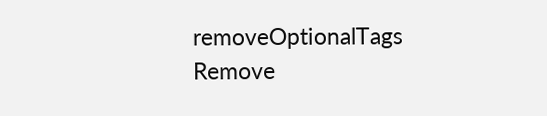removeOptionalTags Remove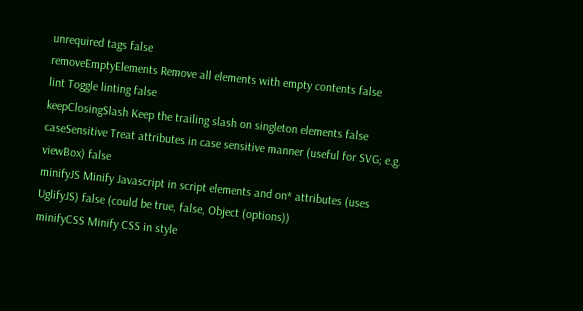unrequired tags false
removeEmptyElements Remove all elements with empty contents false
lint Toggle linting false
keepClosingSlash Keep the trailing slash on singleton elements false
caseSensitive Treat attributes in case sensitive manner (useful for SVG; e.g. viewBox) false
minifyJS Minify Javascript in script elements and on* attributes (uses UglifyJS) false (could be true, false, Object (options))
minifyCSS Minify CSS in style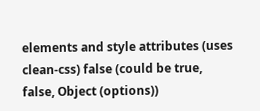elements and style attributes (uses clean-css) false (could be true, false, Object (options))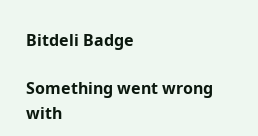Bitdeli Badge

Something went wrong with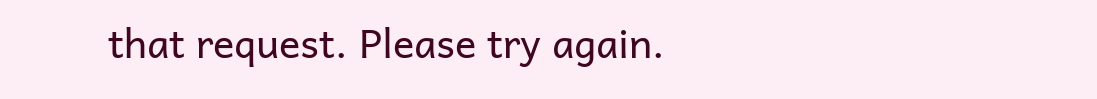that request. Please try again.